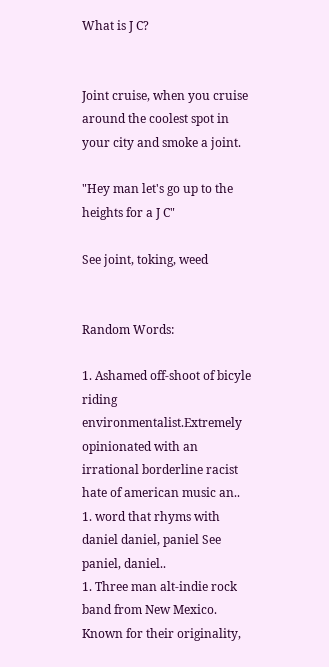What is J C?


Joint cruise, when you cruise around the coolest spot in your city and smoke a joint.

"Hey man let's go up to the heights for a J C"

See joint, toking, weed


Random Words:

1. Ashamed off-shoot of bicyle riding environmentalist.Extremely opinionated with an irrational borderline racist hate of american music an..
1. word that rhyms with daniel daniel, paniel See paniel, daniel..
1. Three man alt-indie rock band from New Mexico. Known for their originality,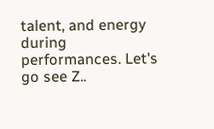talent, and energy during performances. Let's go see Z..